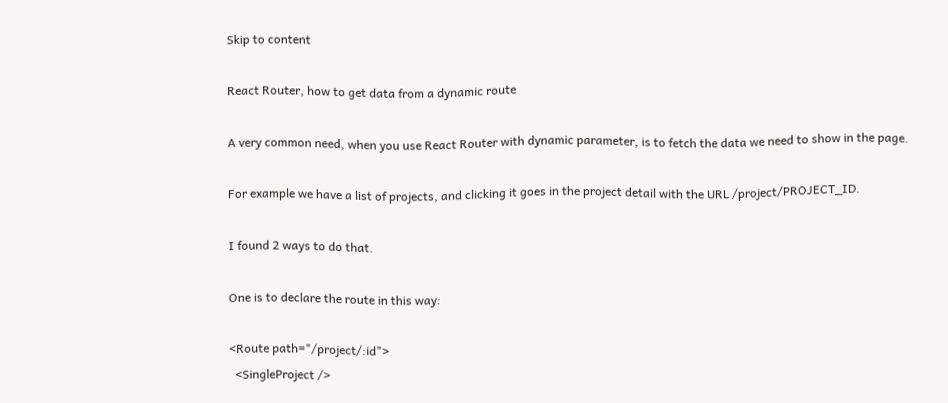Skip to content

React Router, how to get data from a dynamic route

A very common need, when you use React Router with dynamic parameter, is to fetch the data we need to show in the page.

For example we have a list of projects, and clicking it goes in the project detail with the URL /project/PROJECT_ID.

I found 2 ways to do that.

One is to declare the route in this way:

<Route path="/project/:id">
  <SingleProject />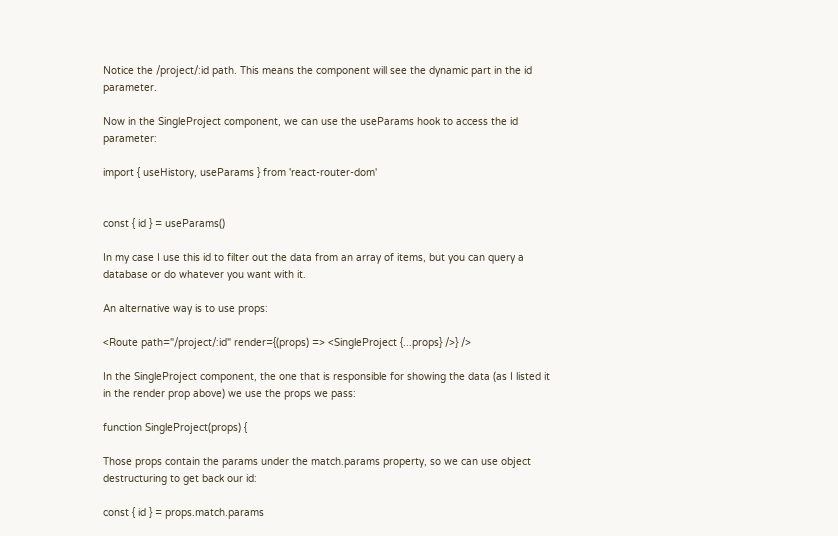Notice the /project/:id path. This means the component will see the dynamic part in the id parameter.

Now in the SingleProject component, we can use the useParams hook to access the id parameter:

import { useHistory, useParams } from 'react-router-dom'


const { id } = useParams()

In my case I use this id to filter out the data from an array of items, but you can query a database or do whatever you want with it.

An alternative way is to use props:

<Route path="/project/:id" render={(props) => <SingleProject {...props} />} />

In the SingleProject component, the one that is responsible for showing the data (as I listed it in the render prop above) we use the props we pass:

function SingleProject(props) {

Those props contain the params under the match.params property, so we can use object destructuring to get back our id:

const { id } = props.match.params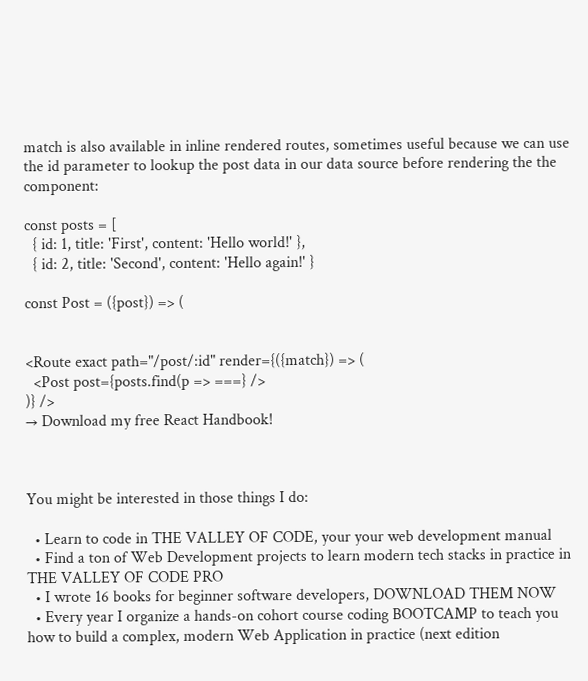match is also available in inline rendered routes, sometimes useful because we can use the id parameter to lookup the post data in our data source before rendering the the component:

const posts = [
  { id: 1, title: 'First', content: 'Hello world!' },
  { id: 2, title: 'Second', content: 'Hello again!' }

const Post = ({post}) => (


<Route exact path="/post/:id" render={({match}) => (
  <Post post={posts.find(p => ===} />
)} />
→ Download my free React Handbook!



You might be interested in those things I do:

  • Learn to code in THE VALLEY OF CODE, your your web development manual
  • Find a ton of Web Development projects to learn modern tech stacks in practice in THE VALLEY OF CODE PRO
  • I wrote 16 books for beginner software developers, DOWNLOAD THEM NOW
  • Every year I organize a hands-on cohort course coding BOOTCAMP to teach you how to build a complex, modern Web Application in practice (next edition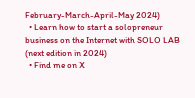February-March-April-May 2024)
  • Learn how to start a solopreneur business on the Internet with SOLO LAB (next edition in 2024)
  • Find me on X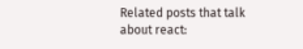Related posts that talk about react: